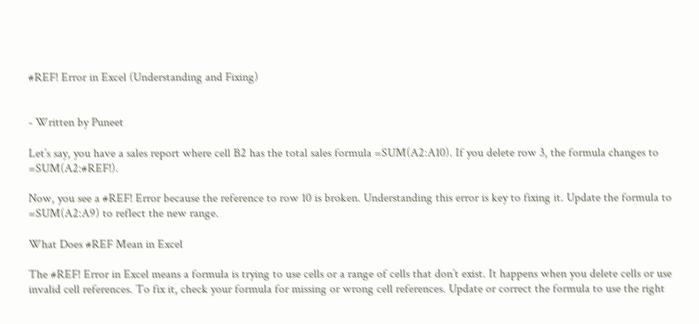#REF! Error in Excel (Understanding and Fixing)


- Written by Puneet

Let’s say, you have a sales report where cell B2 has the total sales formula =SUM(A2:A10). If you delete row 3, the formula changes to =SUM(A2:#REF!).

Now, you see a #REF! Error because the reference to row 10 is broken. Understanding this error is key to fixing it. Update the formula to =SUM(A2:A9) to reflect the new range.

What Does #REF Mean in Excel

The #REF! Error in Excel means a formula is trying to use cells or a range of cells that don’t exist. It happens when you delete cells or use invalid cell references. To fix it, check your formula for missing or wrong cell references. Update or correct the formula to use the right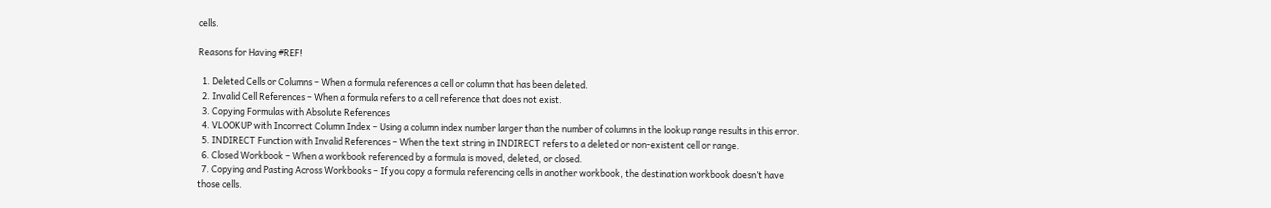cells.

Reasons for Having #REF!

  1. Deleted Cells or Columns – When a formula references a cell or column that has been deleted.
  2. Invalid Cell References – When a formula refers to a cell reference that does not exist.
  3. Copying Formulas with Absolute References
  4. VLOOKUP with Incorrect Column Index – Using a column index number larger than the number of columns in the lookup range results in this error.
  5. INDIRECT Function with Invalid References – When the text string in INDIRECT refers to a deleted or non-existent cell or range.
  6. Closed Workbook – When a workbook referenced by a formula is moved, deleted, or closed.
  7. Copying and Pasting Across Workbooks – If you copy a formula referencing cells in another workbook, the destination workbook doesn’t have those cells.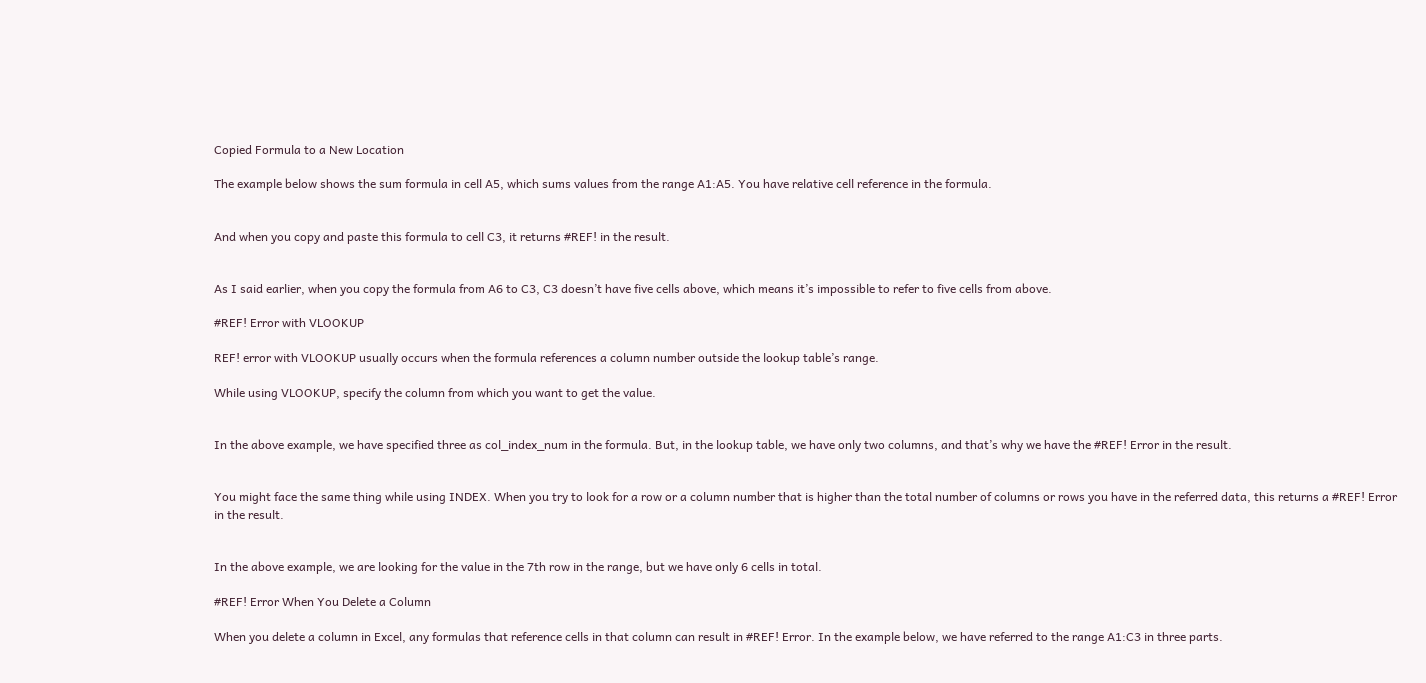Copied Formula to a New Location

The example below shows the sum formula in cell A5, which sums values from the range A1:A5. You have relative cell reference in the formula.


And when you copy and paste this formula to cell C3, it returns #REF! in the result.


As I said earlier, when you copy the formula from A6 to C3, C3 doesn’t have five cells above, which means it’s impossible to refer to five cells from above.

#REF! Error with VLOOKUP

REF! error with VLOOKUP usually occurs when the formula references a column number outside the lookup table’s range.

While using VLOOKUP, specify the column from which you want to get the value.


In the above example, we have specified three as col_index_num in the formula. But, in the lookup table, we have only two columns, and that’s why we have the #REF! Error in the result.


You might face the same thing while using INDEX. When you try to look for a row or a column number that is higher than the total number of columns or rows you have in the referred data, this returns a #REF! Error in the result.


In the above example, we are looking for the value in the 7th row in the range, but we have only 6 cells in total.

#REF! Error When You Delete a Column

When you delete a column in Excel, any formulas that reference cells in that column can result in #REF! Error. In the example below, we have referred to the range A1:C3 in three parts.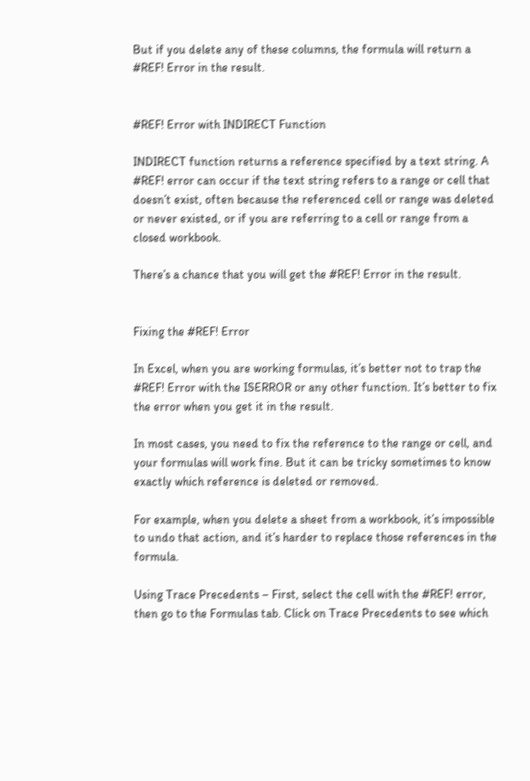But if you delete any of these columns, the formula will return a #REF! Error in the result.


#REF! Error with INDIRECT Function

INDIRECT function returns a reference specified by a text string. A #REF! error can occur if the text string refers to a range or cell that doesn’t exist, often because the referenced cell or range was deleted or never existed, or if you are referring to a cell or range from a closed workbook.

There’s a chance that you will get the #REF! Error in the result.


Fixing the #REF! Error

In Excel, when you are working formulas, it’s better not to trap the #REF! Error with the ISERROR or any other function. It’s better to fix the error when you get it in the result.

In most cases, you need to fix the reference to the range or cell, and your formulas will work fine. But it can be tricky sometimes to know exactly which reference is deleted or removed.

For example, when you delete a sheet from a workbook, it’s impossible to undo that action, and it’s harder to replace those references in the formula.

Using Trace Precedents – First, select the cell with the #REF! error, then go to the Formulas tab. Click on Trace Precedents to see which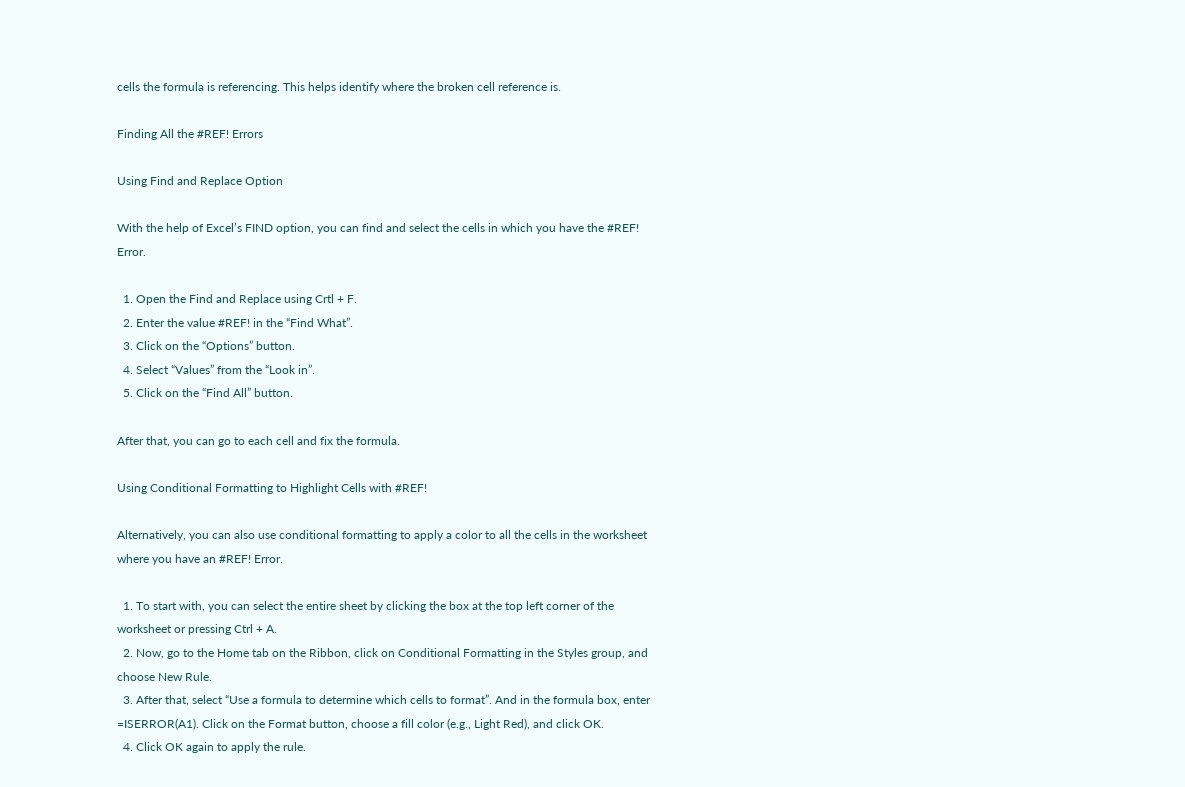cells the formula is referencing. This helps identify where the broken cell reference is.

Finding All the #REF! Errors

Using Find and Replace Option

With the help of Excel’s FIND option, you can find and select the cells in which you have the #REF! Error.

  1. Open the Find and Replace using Crtl + F.
  2. Enter the value #REF! in the “Find What”.
  3. Click on the “Options” button.
  4. Select “Values” from the “Look in”.
  5. Click on the “Find All” button.

After that, you can go to each cell and fix the formula.

Using Conditional Formatting to Highlight Cells with #REF!

Alternatively, you can also use conditional formatting to apply a color to all the cells in the worksheet where you have an #REF! Error.

  1. To start with, you can select the entire sheet by clicking the box at the top left corner of the worksheet or pressing Ctrl + A.
  2. Now, go to the Home tab on the Ribbon, click on Conditional Formatting in the Styles group, and choose New Rule.
  3. After that, select “Use a formula to determine which cells to format”. And in the formula box, enter =ISERROR(A1). Click on the Format button, choose a fill color (e.g., Light Red), and click OK.
  4. Click OK again to apply the rule.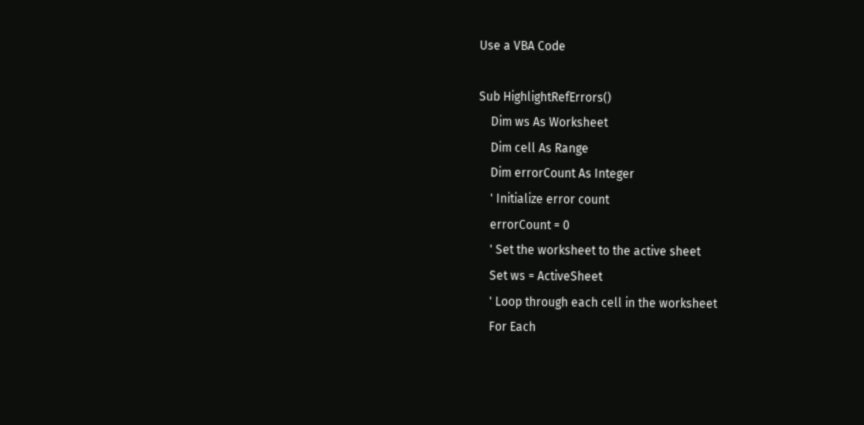Use a VBA Code

Sub HighlightRefErrors()
    Dim ws As Worksheet
    Dim cell As Range
    Dim errorCount As Integer
    ' Initialize error count
    errorCount = 0
    ' Set the worksheet to the active sheet
    Set ws = ActiveSheet
    ' Loop through each cell in the worksheet
    For Each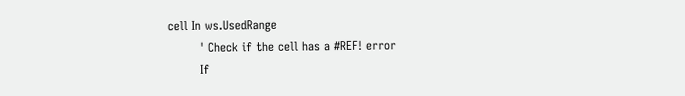cell In ws.UsedRange
        ' Check if the cell has a #REF! error
        If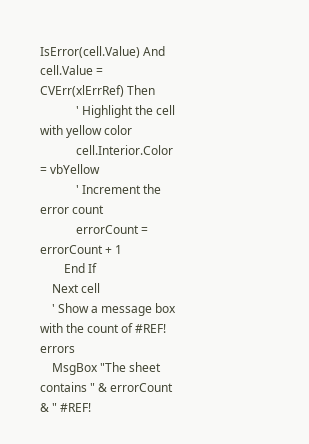IsError(cell.Value) And cell.Value = CVErr(xlErrRef) Then
            ' Highlight the cell with yellow color
            cell.Interior.Color = vbYellow
            ' Increment the error count
            errorCount = errorCount + 1
        End If
    Next cell
    ' Show a message box with the count of #REF! errors
    MsgBox "The sheet contains " & errorCount & " #REF!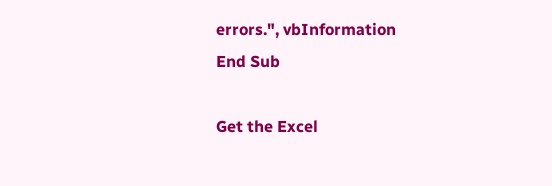errors.", vbInformation
End Sub

Get the Excel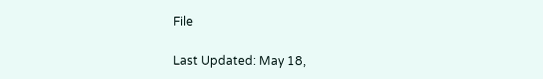File

Last Updated: May 18,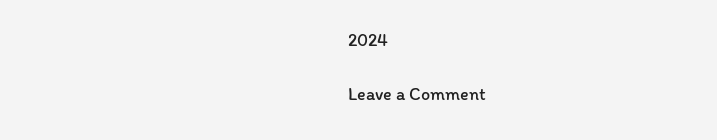2024

Leave a Comment